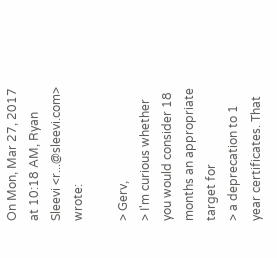On Mon, Mar 27, 2017 at 10:18 AM, Ryan Sleevi <r...@sleevi.com> wrote:

> Gerv,
> I'm curious whether you would consider 18 months an appropriate target for
> a deprecation to 1 year certificates. That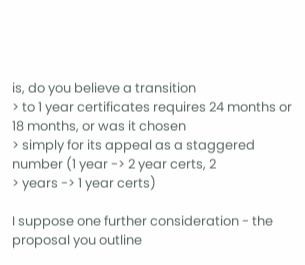is, do you believe a transition
> to 1 year certificates requires 24 months or 18 months, or was it chosen
> simply for its appeal as a staggered number (1 year -> 2 year certs, 2
> years -> 1 year certs)

I suppose one further consideration - the proposal you outline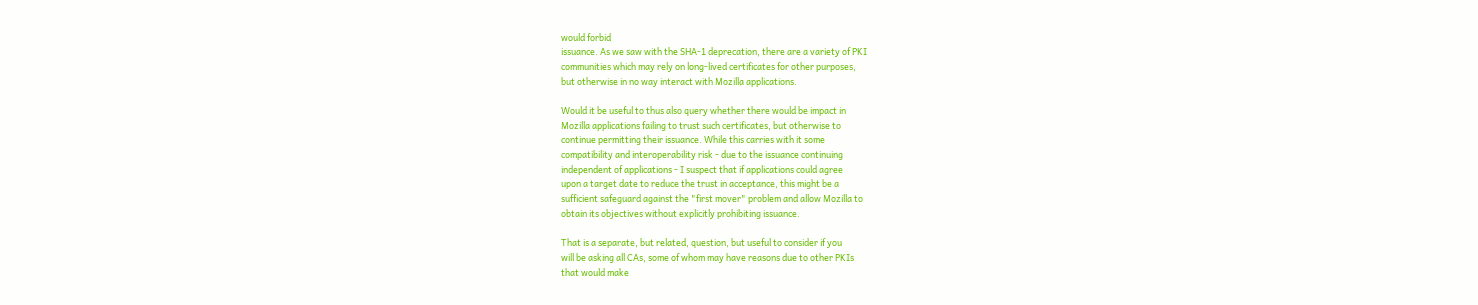would forbid
issuance. As we saw with the SHA-1 deprecation, there are a variety of PKI
communities which may rely on long-lived certificates for other purposes,
but otherwise in no way interact with Mozilla applications.

Would it be useful to thus also query whether there would be impact in
Mozilla applications failing to trust such certificates, but otherwise to
continue permitting their issuance. While this carries with it some
compatibility and interoperability risk - due to the issuance continuing
independent of applications - I suspect that if applications could agree
upon a target date to reduce the trust in acceptance, this might be a
sufficient safeguard against the "first mover" problem and allow Mozilla to
obtain its objectives without explicitly prohibiting issuance.

That is a separate, but related, question, but useful to consider if you
will be asking all CAs, some of whom may have reasons due to other PKIs
that would make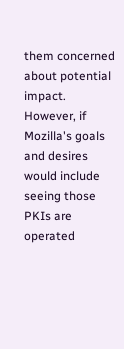them concerned about potential impact. However, if
Mozilla's goals and desires would include seeing those PKIs are operated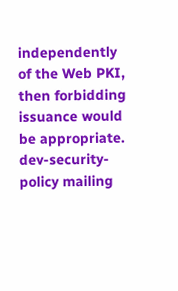independently of the Web PKI, then forbidding issuance would be appropriate.
dev-security-policy mailing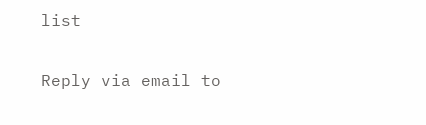list

Reply via email to